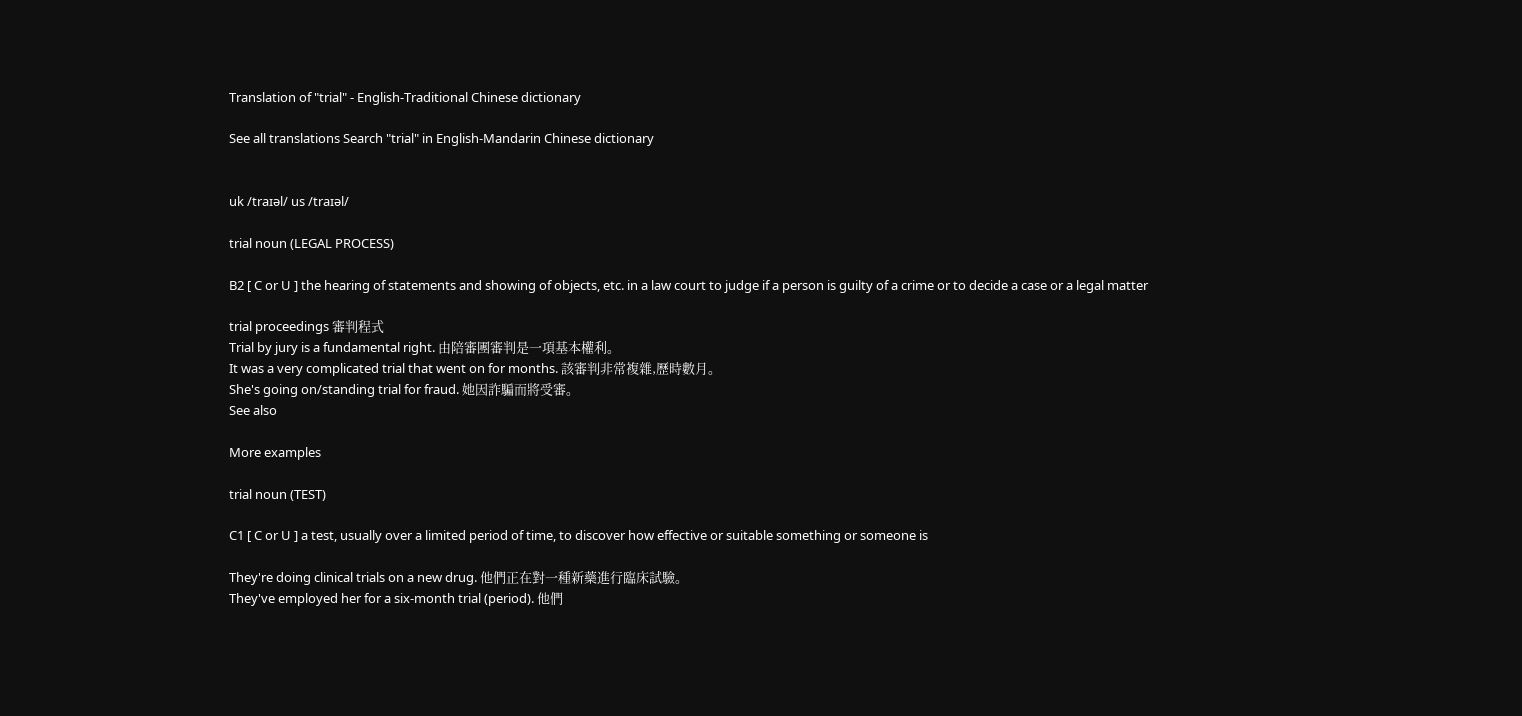Translation of "trial" - English-Traditional Chinese dictionary

See all translations Search "trial" in English-Mandarin Chinese dictionary


uk /traɪəl/ us /traɪəl/

trial noun (LEGAL PROCESS)

B2 [ C or U ] the hearing of statements and showing of objects, etc. in a law court to judge if a person is guilty of a crime or to decide a case or a legal matter

trial proceedings 審判程式
Trial by jury is a fundamental right. 由陪審團審判是一項基本權利。
It was a very complicated trial that went on for months. 該審判非常複雜,歷時數月。
She's going on/standing trial for fraud. 她因詐騙而將受審。
See also

More examples

trial noun (TEST)

C1 [ C or U ] a test, usually over a limited period of time, to discover how effective or suitable something or someone is

They're doing clinical trials on a new drug. 他們正在對一種新藥進行臨床試驗。
They've employed her for a six-month trial (period). 他們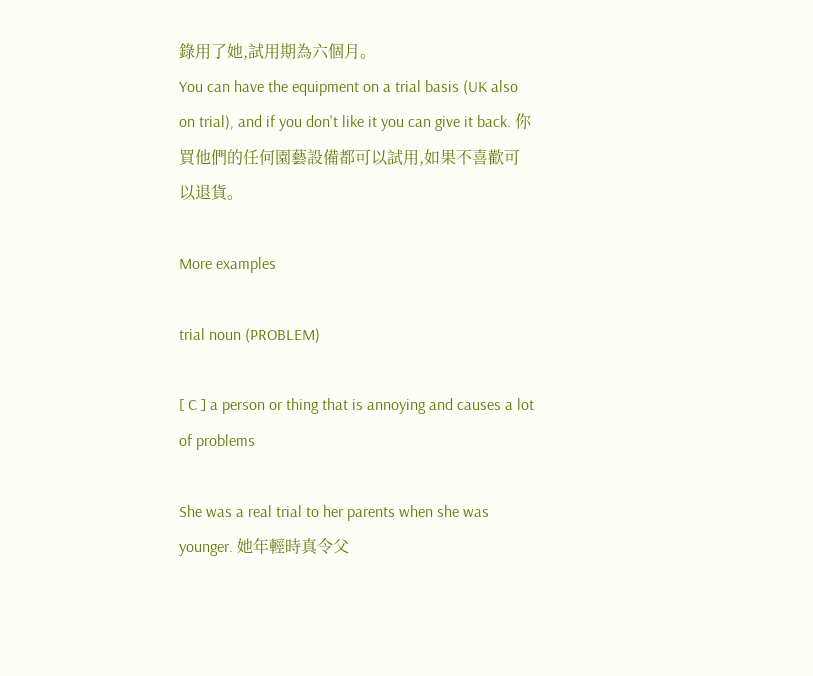錄用了她,試用期為六個月。
You can have the equipment on a trial basis (UK also on trial), and if you don't like it you can give it back. 你買他們的任何園藝設備都可以試用,如果不喜歡可以退貨。

More examples

trial noun (PROBLEM)

[ C ] a person or thing that is annoying and causes a lot of problems

She was a real trial to her parents when she was younger. 她年輕時真令父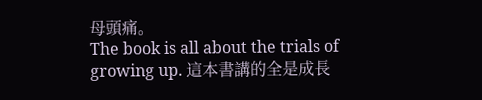母頭痛。
The book is all about the trials of growing up. 這本書講的全是成長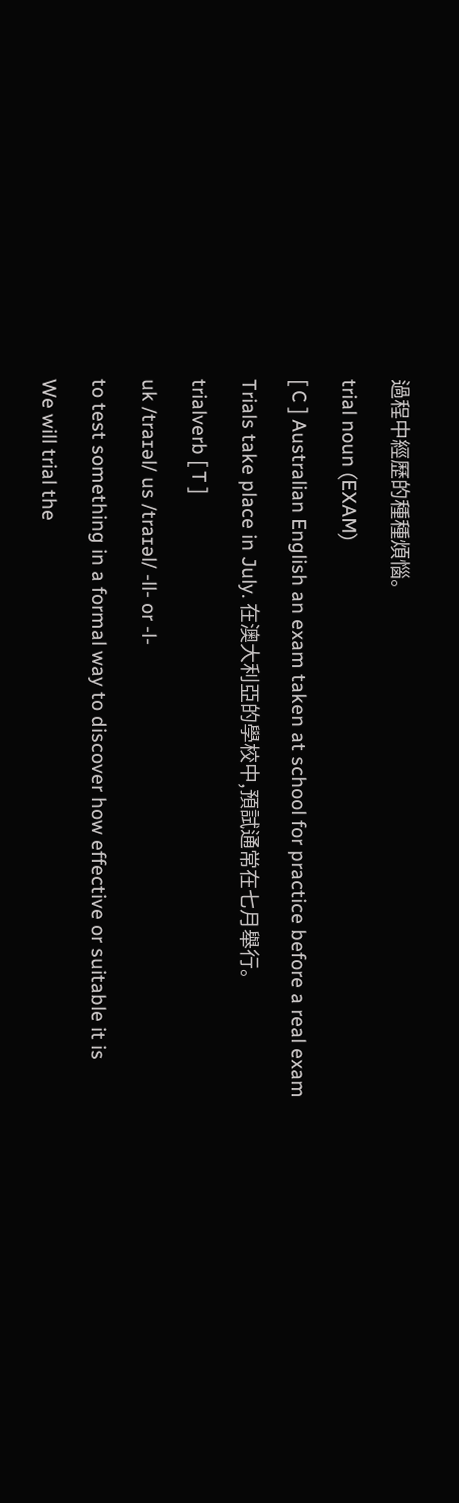過程中經歷的種種煩惱。

trial noun (EXAM)

[ C ] Australian English an exam taken at school for practice before a real exam

Trials take place in July. 在澳大利亞的學校中,預試通常在七月舉行。

trialverb [ T ]

uk /traɪəl/ us /traɪəl/ -ll- or -l-

to test something in a formal way to discover how effective or suitable it is

We will trial the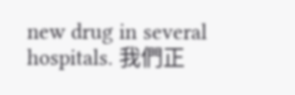new drug in several hospitals. 我們正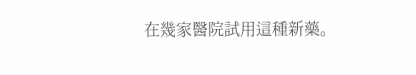在幾家醫院試用這種新藥。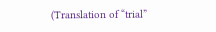(Translation of “trial”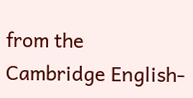from the Cambridge English-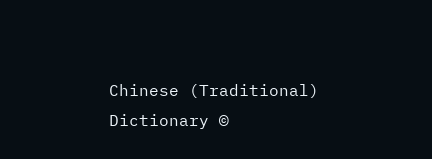Chinese (Traditional) Dictionary ©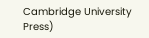Cambridge University Press)